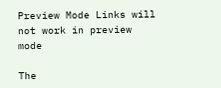Preview Mode Links will not work in preview mode

The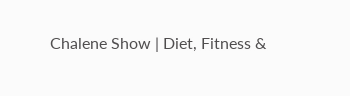Chalene Show | Diet, Fitness &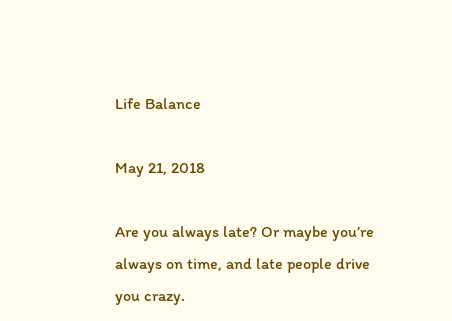Life Balance

May 21, 2018

Are you always late? Or maybe you’re always on time, and late people drive you crazy.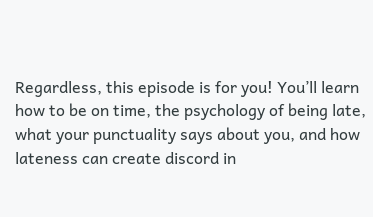Regardless, this episode is for you! You’ll learn how to be on time, the psychology of being late, what your punctuality says about you, and how lateness can create discord in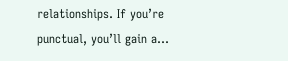relationships. If you’re punctual, you’ll gain a...